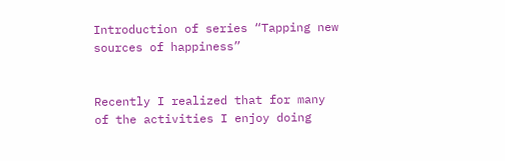Introduction of series “Tapping new sources of happiness”


Recently I realized that for many of the activities I enjoy doing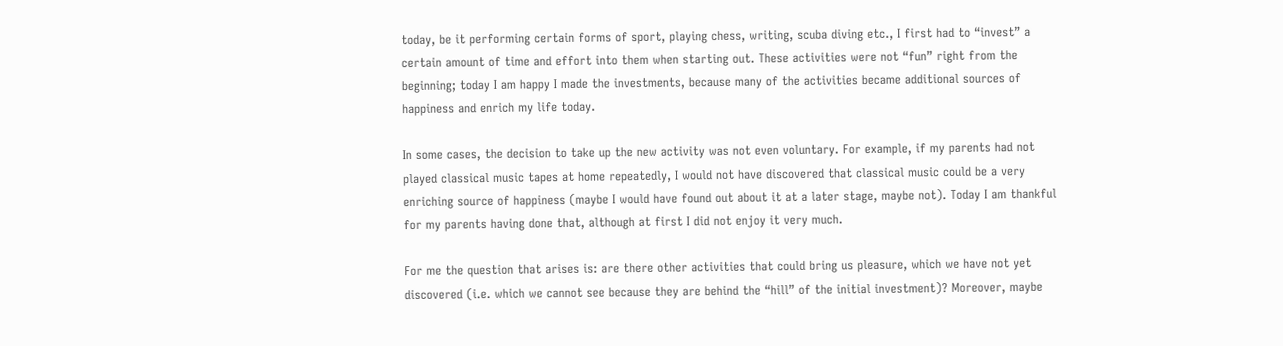today, be it performing certain forms of sport, playing chess, writing, scuba diving etc., I first had to “invest” a certain amount of time and effort into them when starting out. These activities were not “fun” right from the beginning; today I am happy I made the investments, because many of the activities became additional sources of happiness and enrich my life today.

In some cases, the decision to take up the new activity was not even voluntary. For example, if my parents had not played classical music tapes at home repeatedly, I would not have discovered that classical music could be a very enriching source of happiness (maybe I would have found out about it at a later stage, maybe not). Today I am thankful for my parents having done that, although at first I did not enjoy it very much.

For me the question that arises is: are there other activities that could bring us pleasure, which we have not yet discovered (i.e. which we cannot see because they are behind the “hill” of the initial investment)? Moreover, maybe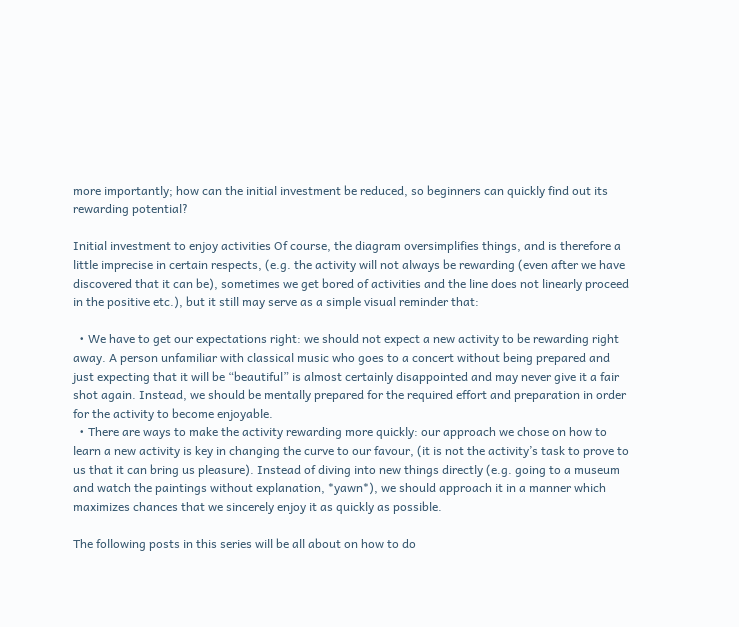more importantly; how can the initial investment be reduced, so beginners can quickly find out its rewarding potential?

Initial investment to enjoy activities Of course, the diagram oversimplifies things, and is therefore a little imprecise in certain respects, (e.g. the activity will not always be rewarding (even after we have discovered that it can be), sometimes we get bored of activities and the line does not linearly proceed in the positive etc.), but it still may serve as a simple visual reminder that:

  • We have to get our expectations right: we should not expect a new activity to be rewarding right away. A person unfamiliar with classical music who goes to a concert without being prepared and just expecting that it will be “beautiful” is almost certainly disappointed and may never give it a fair shot again. Instead, we should be mentally prepared for the required effort and preparation in order for the activity to become enjoyable.
  • There are ways to make the activity rewarding more quickly: our approach we chose on how to learn a new activity is key in changing the curve to our favour, (it is not the activity’s task to prove to us that it can bring us pleasure). Instead of diving into new things directly (e.g. going to a museum and watch the paintings without explanation, *yawn*), we should approach it in a manner which maximizes chances that we sincerely enjoy it as quickly as possible.

The following posts in this series will be all about on how to do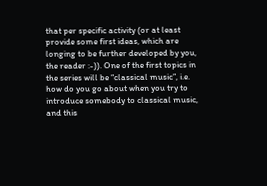that per specific activity (or at least provide some first ideas, which are longing to be further developed by you, the reader :-)). One of the first topics in the series will be “classical music”, i.e. how do you go about when you try to introduce somebody to classical music, and this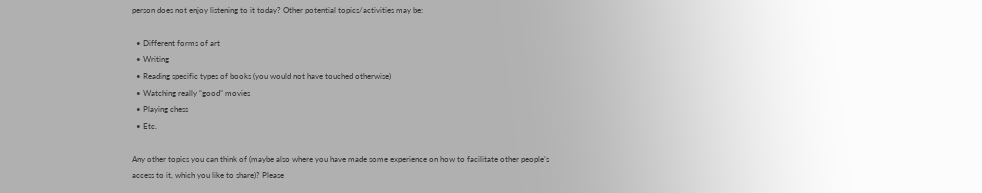person does not enjoy listening to it today? Other potential topics/activities may be:

  • Different forms of art
  • Writing
  • Reading specific types of books (you would not have touched otherwise)
  • Watching really “good” movies
  • Playing chess
  • Etc.

Any other topics you can think of (maybe also where you have made some experience on how to facilitate other people’s access to it, which you like to share)? Please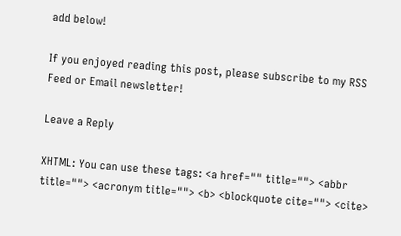add below!

If you enjoyed reading this post, please subscribe to my RSS Feed or Email newsletter!

Leave a Reply

XHTML: You can use these tags: <a href="" title=""> <abbr title=""> <acronym title=""> <b> <blockquote cite=""> <cite>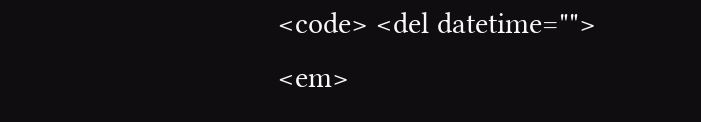<code> <del datetime=""> <em>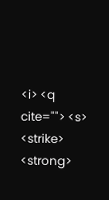<i> <q cite=""> <s> <strike> <strong>